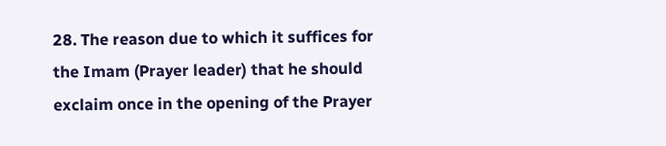28. The reason due to which it suffices for the Imam (Prayer leader) that he should exclaim once in the opening of the Prayer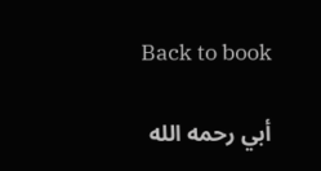Back to book

أبي رحمه الله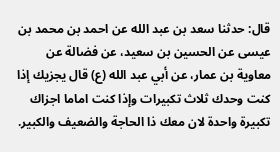قال: حدثنا سعد بن عبد الله عن احمد بن محمد بن عيسى عن الحسين بن سعيد، عن فضالة عن معاوية بن عمار، عن أبي عبد الله (ع) قال يجزيك إذا كنت وحدك ثلاث تكبيرات وإذا كنت اماما اجزاك تكبيرة واحدة لان معك ذا الحاجة والضعيف والكبير.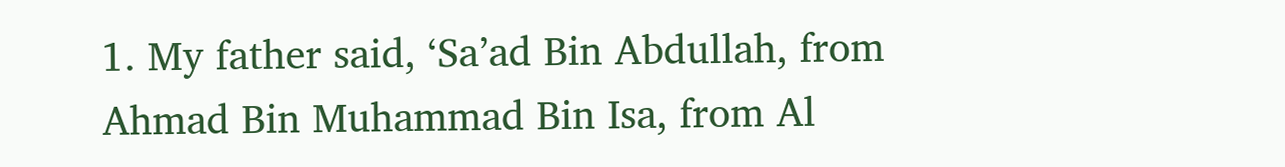1. My father said, ‘Sa’ad Bin Abdullah, from Ahmad Bin Muhammad Bin Isa, from Al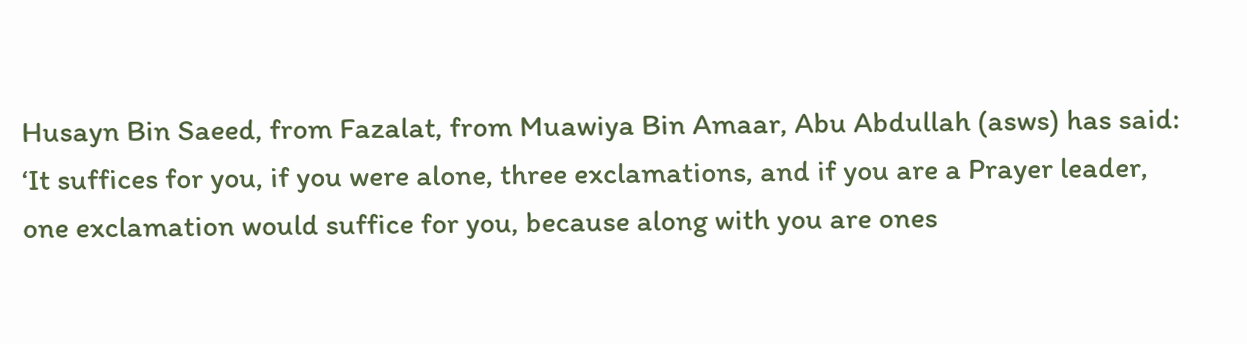Husayn Bin Saeed, from Fazalat, from Muawiya Bin Amaar, Abu Abdullah (asws) has said: ‘It suffices for you, if you were alone, three exclamations, and if you are a Prayer leader, one exclamation would suffice for you, because along with you are ones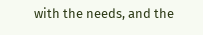with the needs, and the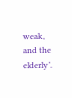weak, and the elderly’.